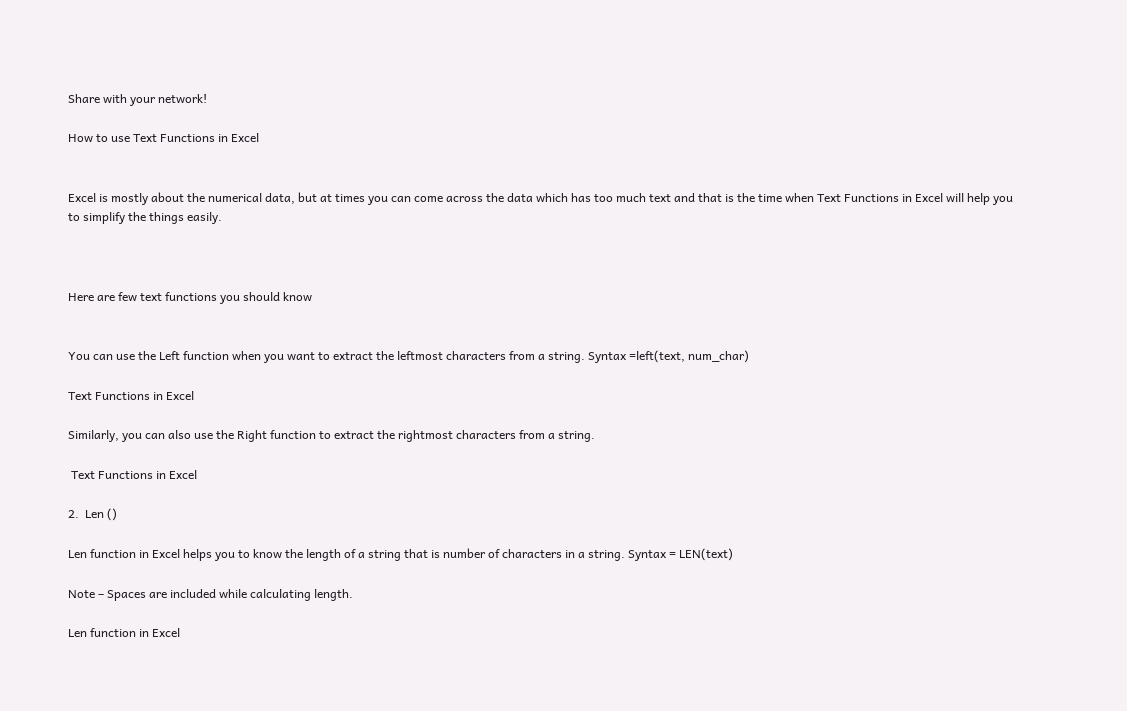Share with your network!

How to use Text Functions in Excel


Excel is mostly about the numerical data, but at times you can come across the data which has too much text and that is the time when Text Functions in Excel will help you to simplify the things easily.



Here are few text functions you should know


You can use the Left function when you want to extract the leftmost characters from a string. Syntax =left(text, num_char)

Text Functions in Excel

Similarly, you can also use the Right function to extract the rightmost characters from a string.

 Text Functions in Excel

2.  Len ()

Len function in Excel helps you to know the length of a string that is number of characters in a string. Syntax = LEN(text)

Note – Spaces are included while calculating length.

Len function in Excel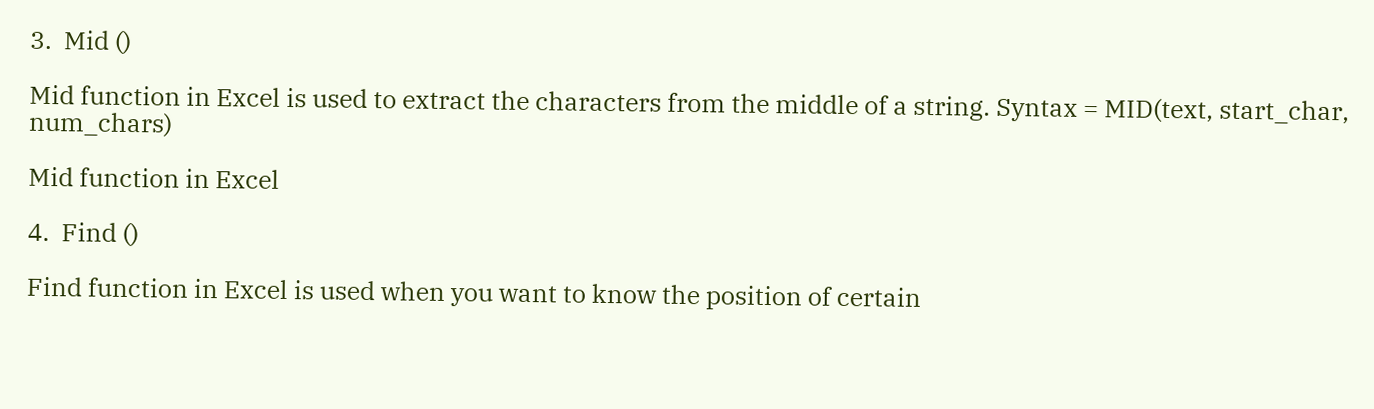3.  Mid ()

Mid function in Excel is used to extract the characters from the middle of a string. Syntax = MID(text, start_char, num_chars)

Mid function in Excel

4.  Find ()

Find function in Excel is used when you want to know the position of certain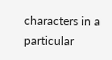characters in a particular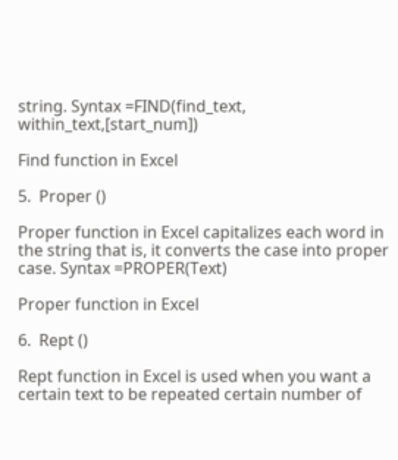string. Syntax =FIND(find_text, within_text,[start_num])

Find function in Excel

5.  Proper ()

Proper function in Excel capitalizes each word in the string that is, it converts the case into proper case. Syntax =PROPER(Text)

Proper function in Excel

6.  Rept ()

Rept function in Excel is used when you want a certain text to be repeated certain number of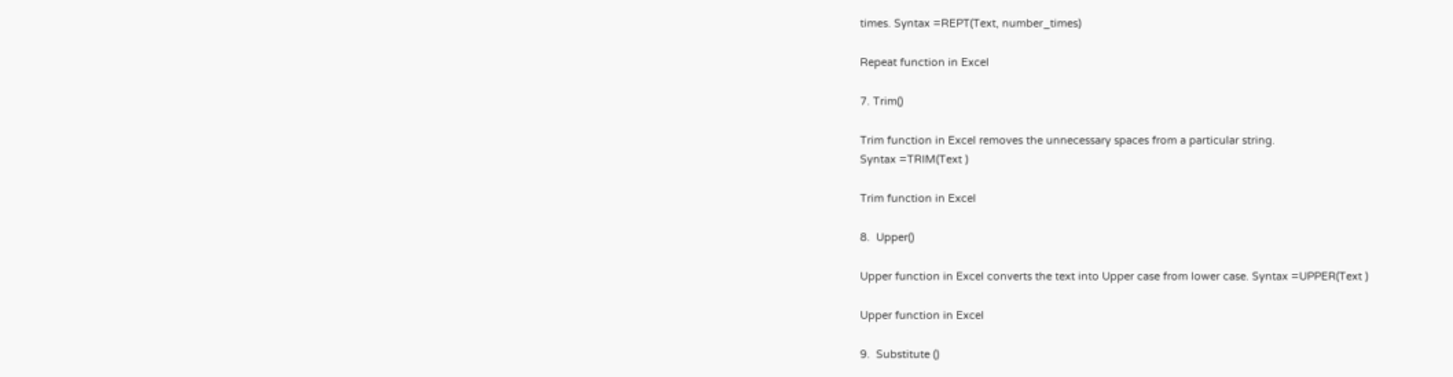times. Syntax =REPT(Text, number_times)

Repeat function in Excel

7. Trim()

Trim function in Excel removes the unnecessary spaces from a particular string.
Syntax =TRIM(Text )

Trim function in Excel

8.  Upper()

Upper function in Excel converts the text into Upper case from lower case. Syntax =UPPER(Text )

Upper function in Excel

9.  Substitute ()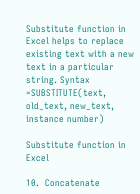Substitute function in Excel helps to replace existing text with a new text in a particular string. Syntax =SUBSTITUTE(text, old_text, new_text, instance number)

Substitute function in Excel

10.  Concatenate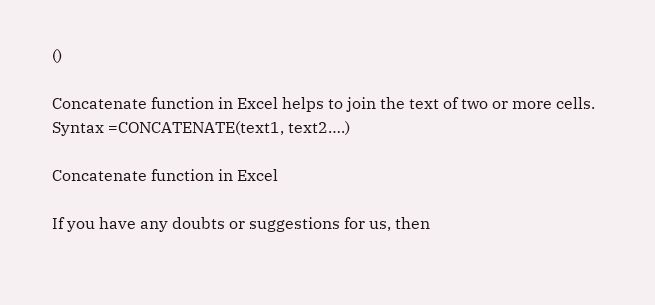()

Concatenate function in Excel helps to join the text of two or more cells. Syntax =CONCATENATE(text1, text2….)

Concatenate function in Excel

If you have any doubts or suggestions for us, then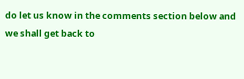do let us know in the comments section below and we shall get back to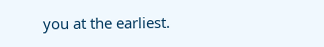you at the earliest.